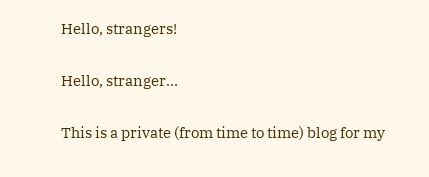Hello, strangers!

Hello, stranger...

This is a private (from time to time) blog for my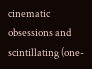cinematic obsessions and scintillating (one-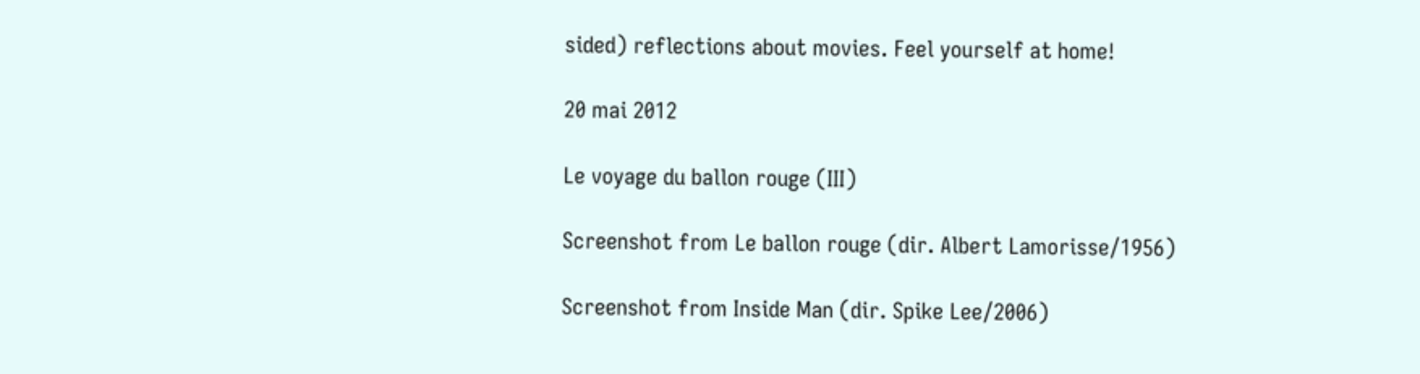sided) reflections about movies. Feel yourself at home!

20 mai 2012

Le voyage du ballon rouge (III)

Screenshot from Le ballon rouge (dir. Albert Lamorisse/1956)

Screenshot from Inside Man (dir. Spike Lee/2006)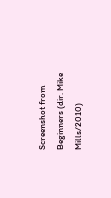Screenshot from Beginners (dir. Mike Mills/2010)